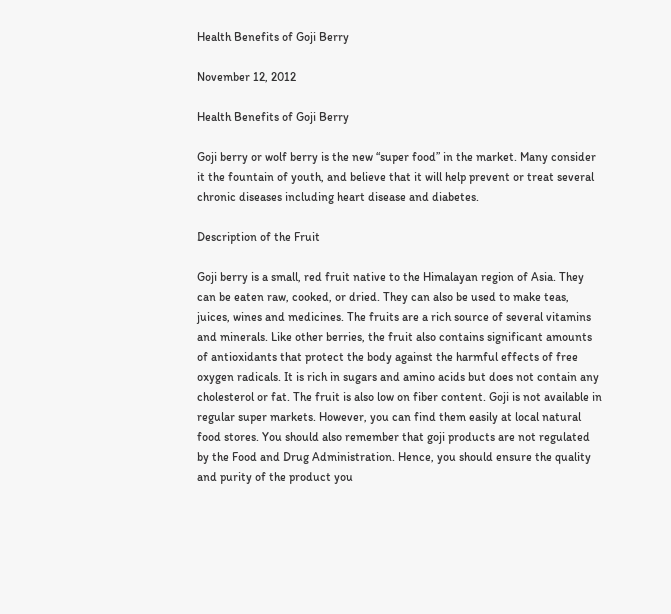Health Benefits of Goji Berry

November 12, 2012

Health Benefits of Goji Berry

Goji berry or wolf berry is the new “super food” in the market. Many consider it the fountain of youth, and believe that it will help prevent or treat several chronic diseases including heart disease and diabetes.

Description of the Fruit

Goji berry is a small, red fruit native to the Himalayan region of Asia. They can be eaten raw, cooked, or dried. They can also be used to make teas, juices, wines and medicines. The fruits are a rich source of several vitamins and minerals. Like other berries, the fruit also contains significant amounts of antioxidants that protect the body against the harmful effects of free oxygen radicals. It is rich in sugars and amino acids but does not contain any cholesterol or fat. The fruit is also low on fiber content. Goji is not available in regular super markets. However, you can find them easily at local natural food stores. You should also remember that goji products are not regulated by the Food and Drug Administration. Hence, you should ensure the quality and purity of the product you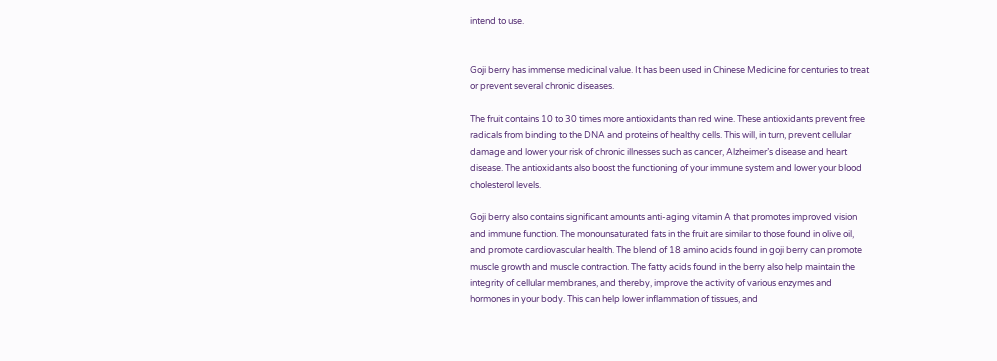intend to use.


Goji berry has immense medicinal value. It has been used in Chinese Medicine for centuries to treat or prevent several chronic diseases.

The fruit contains 10 to 30 times more antioxidants than red wine. These antioxidants prevent free radicals from binding to the DNA and proteins of healthy cells. This will, in turn, prevent cellular damage and lower your risk of chronic illnesses such as cancer, Alzheimer’s disease and heart disease. The antioxidants also boost the functioning of your immune system and lower your blood cholesterol levels.

Goji berry also contains significant amounts anti-aging vitamin A that promotes improved vision and immune function. The monounsaturated fats in the fruit are similar to those found in olive oil, and promote cardiovascular health. The blend of 18 amino acids found in goji berry can promote muscle growth and muscle contraction. The fatty acids found in the berry also help maintain the integrity of cellular membranes, and thereby, improve the activity of various enzymes and hormones in your body. This can help lower inflammation of tissues, and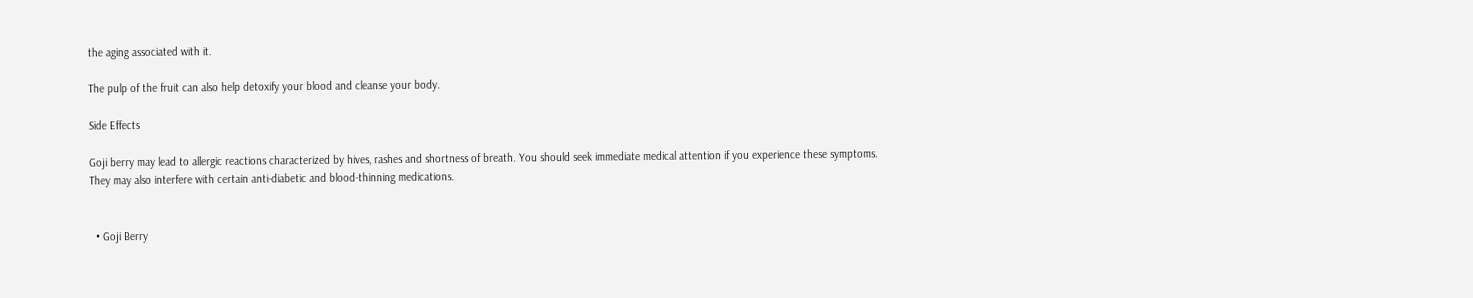the aging associated with it.

The pulp of the fruit can also help detoxify your blood and cleanse your body.

Side Effects

Goji berry may lead to allergic reactions characterized by hives, rashes and shortness of breath. You should seek immediate medical attention if you experience these symptoms. They may also interfere with certain anti-diabetic and blood-thinning medications.


  • Goji Berry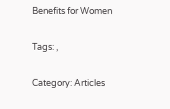Benefits for Women

Tags: ,

Category: Articles